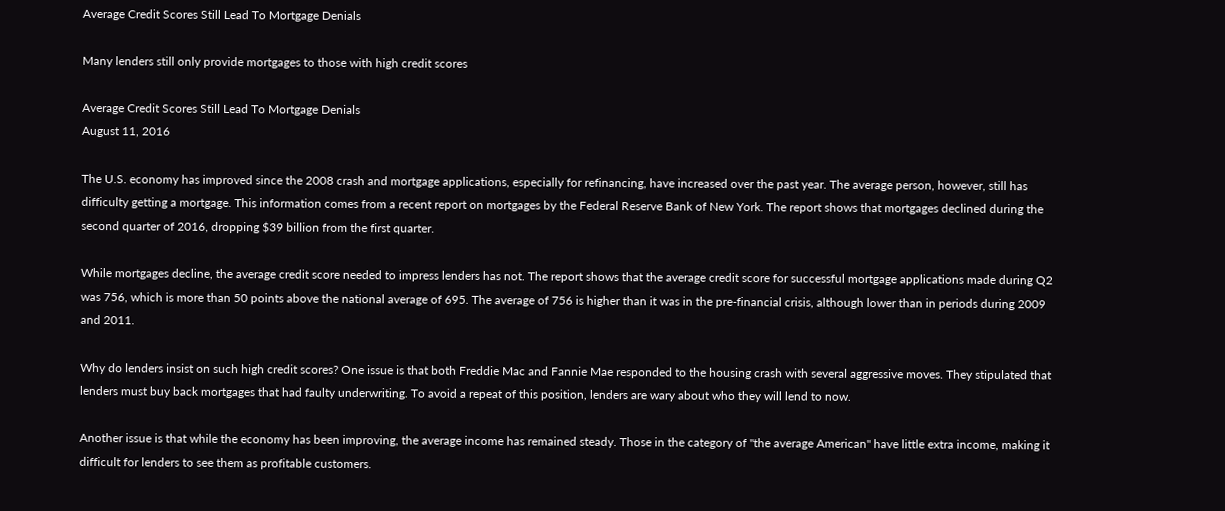Average Credit Scores Still Lead To Mortgage Denials

Many lenders still only provide mortgages to those with high credit scores

Average Credit Scores Still Lead To Mortgage Denials
August 11, 2016

The U.S. economy has improved since the 2008 crash and mortgage applications, especially for refinancing, have increased over the past year. The average person, however, still has difficulty getting a mortgage. This information comes from a recent report on mortgages by the Federal Reserve Bank of New York. The report shows that mortgages declined during the second quarter of 2016, dropping $39 billion from the first quarter.

While mortgages decline, the average credit score needed to impress lenders has not. The report shows that the average credit score for successful mortgage applications made during Q2 was 756, which is more than 50 points above the national average of 695. The average of 756 is higher than it was in the pre-financial crisis, although lower than in periods during 2009 and 2011.

Why do lenders insist on such high credit scores? One issue is that both Freddie Mac and Fannie Mae responded to the housing crash with several aggressive moves. They stipulated that lenders must buy back mortgages that had faulty underwriting. To avoid a repeat of this position, lenders are wary about who they will lend to now.

Another issue is that while the economy has been improving, the average income has remained steady. Those in the category of "the average American" have little extra income, making it difficult for lenders to see them as profitable customers.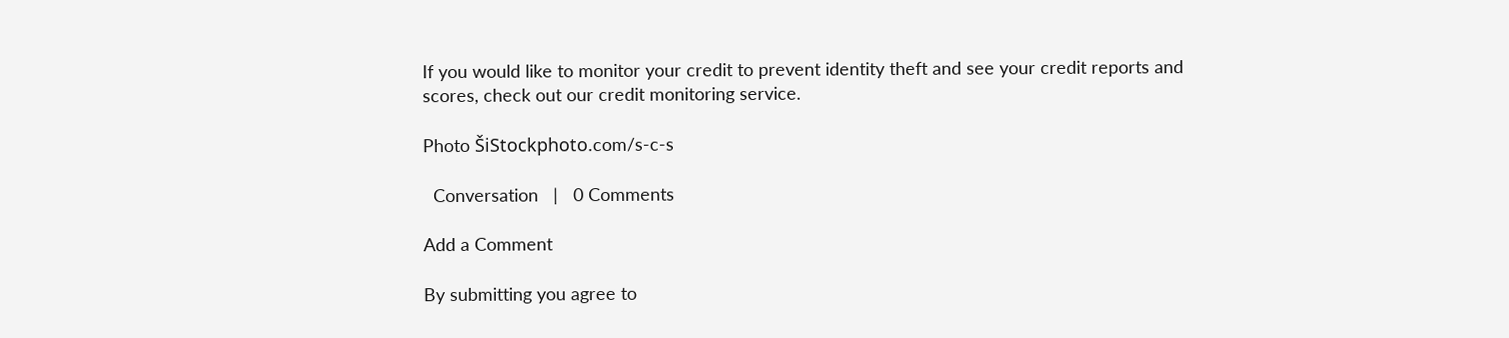If you would like to monitor your credit to prevent identity theft and see your credit reports and scores, check out our credit monitoring service.

Photo ŠiStockphoto.com/s-c-s

  Conversation   |   0 Comments

Add a Comment

By submitting you agree to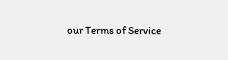our Terms of Service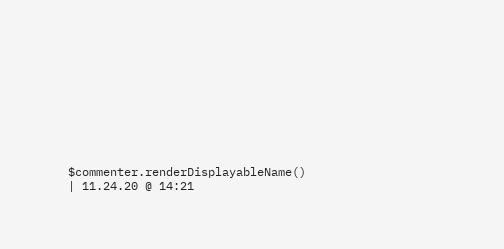$commenter.renderDisplayableName() | 11.24.20 @ 14:21